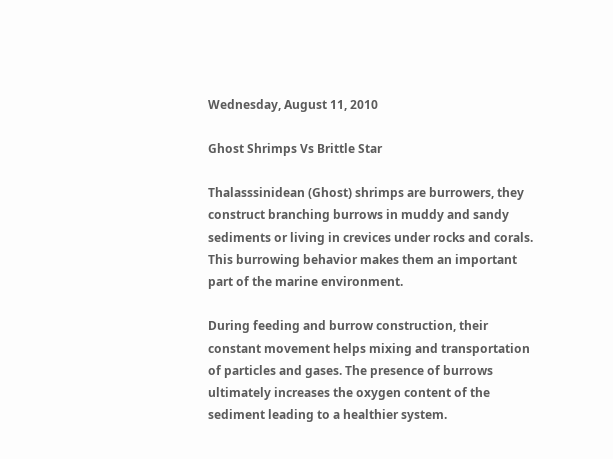Wednesday, August 11, 2010

Ghost Shrimps Vs Brittle Star

Thalasssinidean (Ghost) shrimps are burrowers, they construct branching burrows in muddy and sandy sediments or living in crevices under rocks and corals. This burrowing behavior makes them an important part of the marine environment.

During feeding and burrow construction, their constant movement helps mixing and transportation of particles and gases. The presence of burrows ultimately increases the oxygen content of the sediment leading to a healthier system.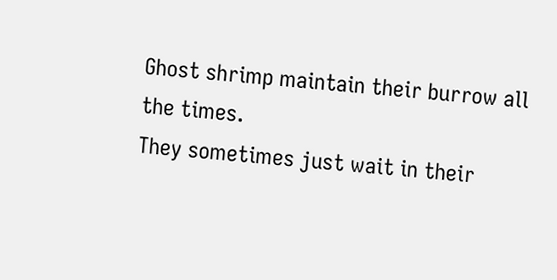Ghost shrimp maintain their burrow all the times.
They sometimes just wait in their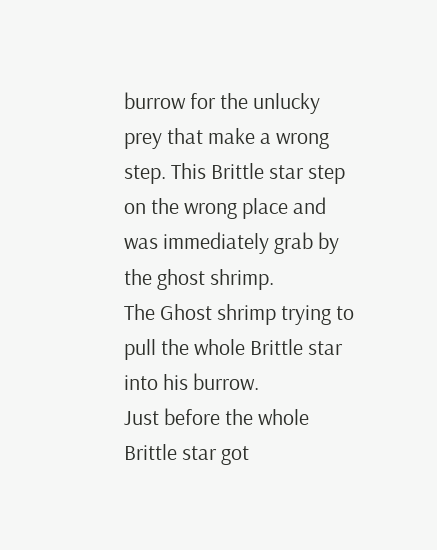burrow for the unlucky prey that make a wrong step. This Brittle star step on the wrong place and was immediately grab by the ghost shrimp.
The Ghost shrimp trying to pull the whole Brittle star into his burrow.
Just before the whole Brittle star got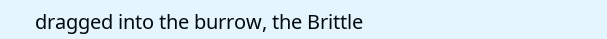dragged into the burrow, the Brittle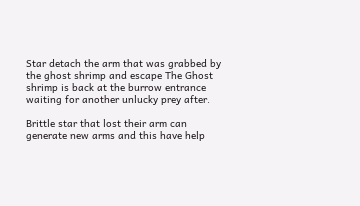Star detach the arm that was grabbed by the ghost shrimp and escape The Ghost shrimp is back at the burrow entrance waiting for another unlucky prey after.

Brittle star that lost their arm can generate new arms and this have help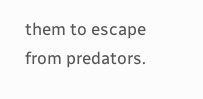them to escape from predators.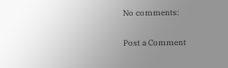No comments:

Post a Comment